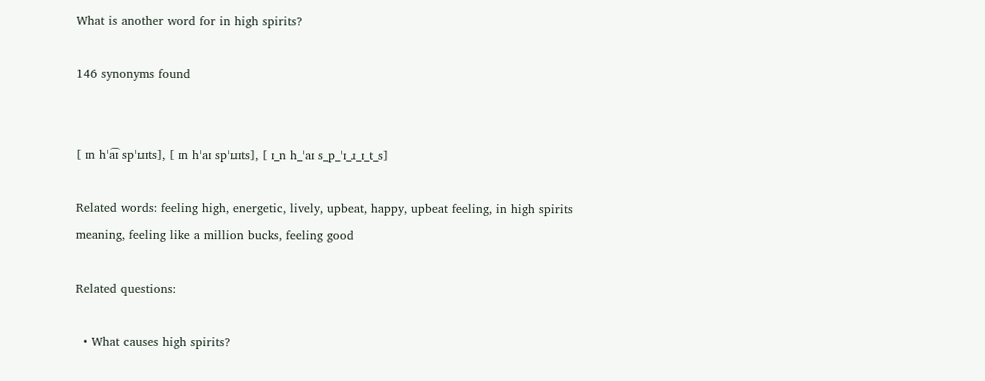What is another word for in high spirits?

146 synonyms found


[ ɪn hˈa͡ɪ spˈɪɹɪts], [ ɪn hˈaɪ spˈɪɹɪts], [ ɪ_n h_ˈaɪ s_p_ˈɪ_ɹ_ɪ_t_s]

Related words: feeling high, energetic, lively, upbeat, happy, upbeat feeling, in high spirits meaning, feeling like a million bucks, feeling good

Related questions:

  • What causes high spirits?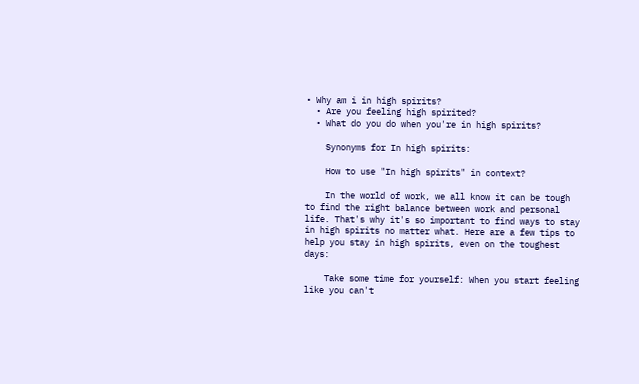• Why am i in high spirits?
  • Are you feeling high spirited?
  • What do you do when you're in high spirits?

    Synonyms for In high spirits:

    How to use "In high spirits" in context?

    In the world of work, we all know it can be tough to find the right balance between work and personal life. That's why it's so important to find ways to stay in high spirits no matter what. Here are a few tips to help you stay in high spirits, even on the toughest days:

    Take some time for yourself: When you start feeling like you can't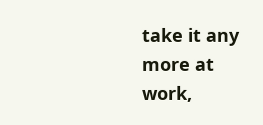take it any more at work,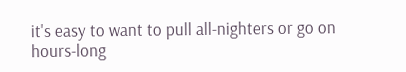it's easy to want to pull all-nighters or go on hours-long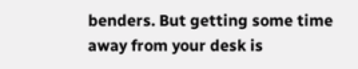benders. But getting some time away from your desk is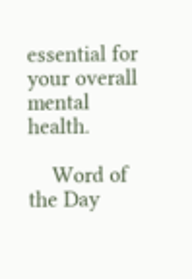essential for your overall mental health.

    Word of the Day